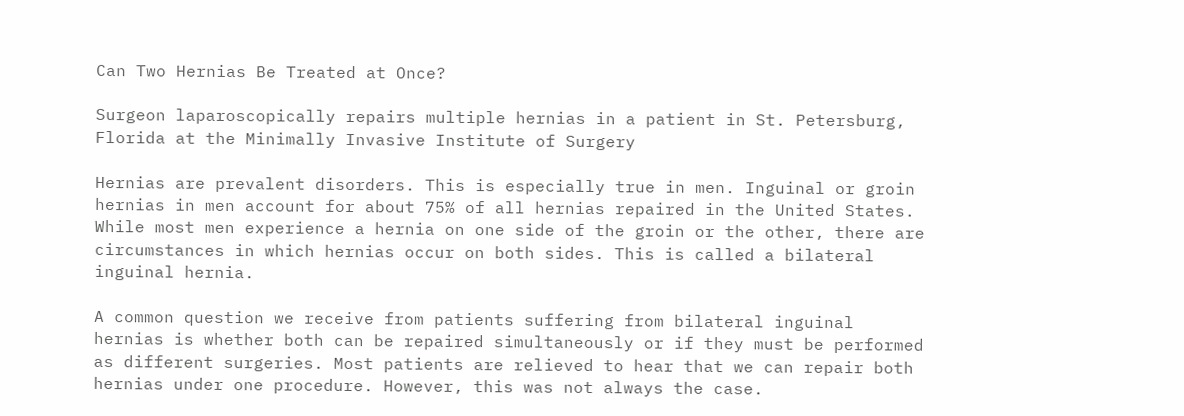Can Two Hernias Be Treated at Once?

Surgeon laparoscopically repairs multiple hernias in a patient in St. Petersburg, Florida at the Minimally Invasive Institute of Surgery

Hernias are prevalent disorders. This is especially true in men. Inguinal or groin hernias in men account for about 75% of all hernias repaired in the United States. While most men experience a hernia on one side of the groin or the other, there are circumstances in which hernias occur on both sides. This is called a bilateral inguinal hernia.

A common question we receive from patients suffering from bilateral inguinal hernias is whether both can be repaired simultaneously or if they must be performed as different surgeries. Most patients are relieved to hear that we can repair both hernias under one procedure. However, this was not always the case.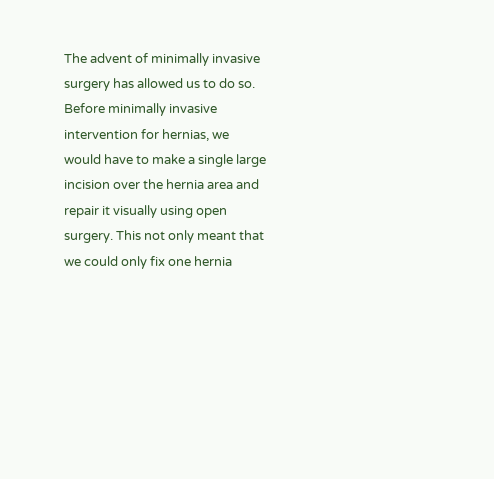The advent of minimally invasive surgery has allowed us to do so. Before minimally invasive intervention for hernias, we would have to make a single large incision over the hernia area and repair it visually using open surgery. This not only meant that we could only fix one hernia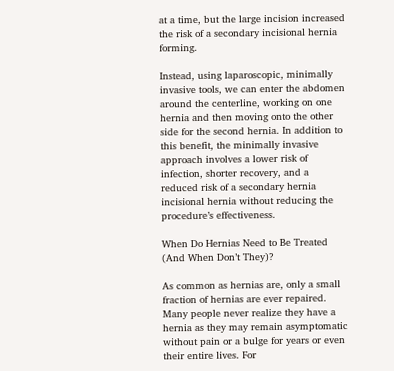at a time, but the large incision increased the risk of a secondary incisional hernia forming.

Instead, using laparoscopic, minimally invasive tools, we can enter the abdomen around the centerline, working on one hernia and then moving onto the other side for the second hernia. In addition to this benefit, the minimally invasive approach involves a lower risk of infection, shorter recovery, and a reduced risk of a secondary hernia incisional hernia without reducing the procedure’s effectiveness.

When Do Hernias Need to Be Treated (And When Don’t They)?

As common as hernias are, only a small fraction of hernias are ever repaired. Many people never realize they have a hernia as they may remain asymptomatic without pain or a bulge for years or even their entire lives. For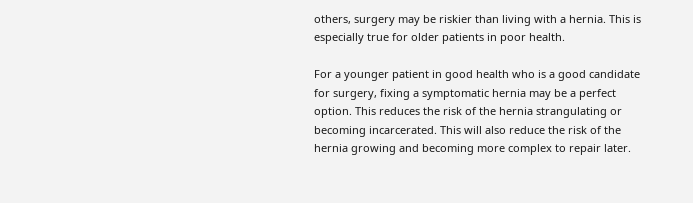others, surgery may be riskier than living with a hernia. This is especially true for older patients in poor health.

For a younger patient in good health who is a good candidate for surgery, fixing a symptomatic hernia may be a perfect option. This reduces the risk of the hernia strangulating or becoming incarcerated. This will also reduce the risk of the hernia growing and becoming more complex to repair later.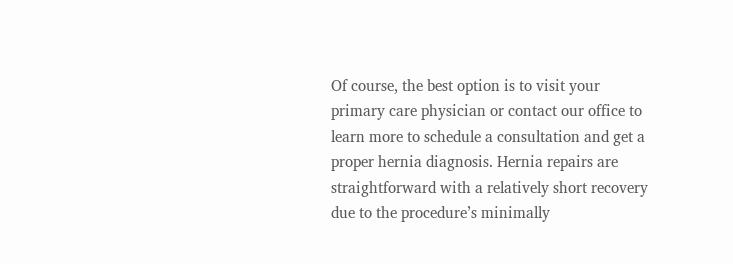Of course, the best option is to visit your primary care physician or contact our office to learn more to schedule a consultation and get a proper hernia diagnosis. Hernia repairs are straightforward with a relatively short recovery due to the procedure’s minimally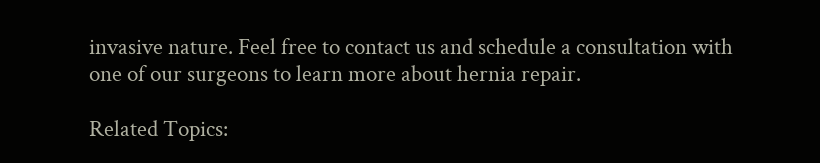invasive nature. Feel free to contact us and schedule a consultation with one of our surgeons to learn more about hernia repair.

Related Topics: